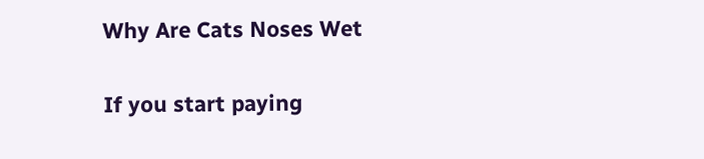Why Are Cats Noses Wet

If you start paying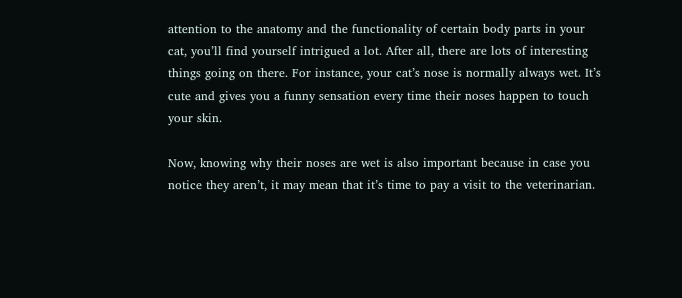attention to the anatomy and the functionality of certain body parts in your cat, you’ll find yourself intrigued a lot. After all, there are lots of interesting things going on there. For instance, your cat’s nose is normally always wet. It’s cute and gives you a funny sensation every time their noses happen to touch your skin.

Now, knowing why their noses are wet is also important because in case you notice they aren’t, it may mean that it’s time to pay a visit to the veterinarian.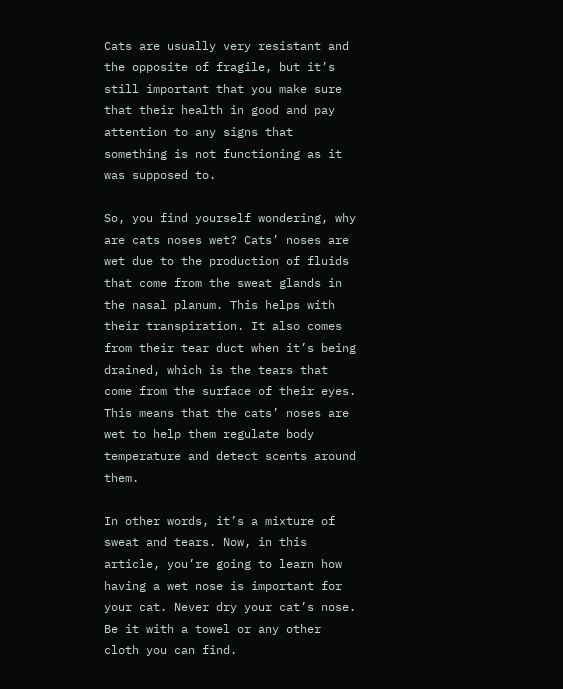Cats are usually very resistant and the opposite of fragile, but it’s still important that you make sure that their health in good and pay attention to any signs that something is not functioning as it was supposed to.

So, you find yourself wondering, why are cats noses wet? Cats’ noses are wet due to the production of fluids that come from the sweat glands in the nasal planum. This helps with their transpiration. It also comes from their tear duct when it’s being drained, which is the tears that come from the surface of their eyes. This means that the cats’ noses are wet to help them regulate body temperature and detect scents around them.

In other words, it’s a mixture of sweat and tears. Now, in this article, you’re going to learn how having a wet nose is important for your cat. Never dry your cat’s nose. Be it with a towel or any other cloth you can find.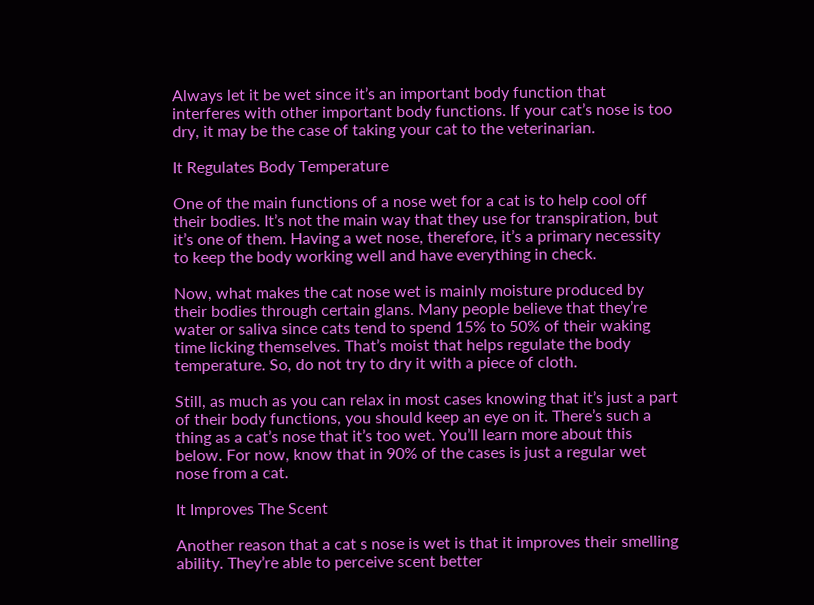Always let it be wet since it’s an important body function that interferes with other important body functions. If your cat’s nose is too dry, it may be the case of taking your cat to the veterinarian.

It Regulates Body Temperature

One of the main functions of a nose wet for a cat is to help cool off their bodies. It’s not the main way that they use for transpiration, but it’s one of them. Having a wet nose, therefore, it’s a primary necessity to keep the body working well and have everything in check.

Now, what makes the cat nose wet is mainly moisture produced by their bodies through certain glans. Many people believe that they’re water or saliva since cats tend to spend 15% to 50% of their waking time licking themselves. That’s moist that helps regulate the body temperature. So, do not try to dry it with a piece of cloth.

Still, as much as you can relax in most cases knowing that it’s just a part of their body functions, you should keep an eye on it. There’s such a thing as a cat’s nose that it’s too wet. You’ll learn more about this below. For now, know that in 90% of the cases is just a regular wet nose from a cat.

It Improves The Scent

Another reason that a cat s nose is wet is that it improves their smelling ability. They’re able to perceive scent better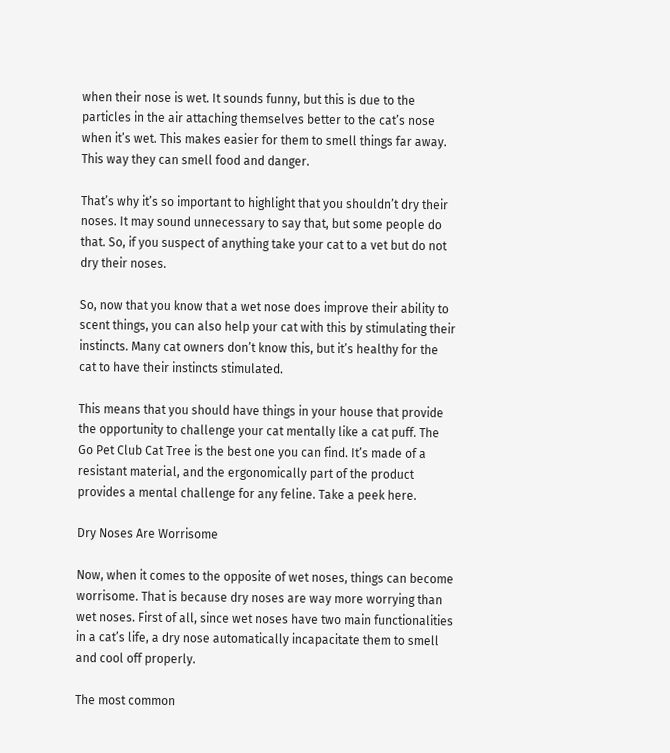when their nose is wet. It sounds funny, but this is due to the particles in the air attaching themselves better to the cat’s nose when it’s wet. This makes easier for them to smell things far away. This way they can smell food and danger.

That’s why it’s so important to highlight that you shouldn’t dry their noses. It may sound unnecessary to say that, but some people do that. So, if you suspect of anything take your cat to a vet but do not dry their noses.

So, now that you know that a wet nose does improve their ability to scent things, you can also help your cat with this by stimulating their instincts. Many cat owners don’t know this, but it’s healthy for the cat to have their instincts stimulated.

This means that you should have things in your house that provide the opportunity to challenge your cat mentally like a cat puff. The Go Pet Club Cat Tree is the best one you can find. It’s made of a resistant material, and the ergonomically part of the product provides a mental challenge for any feline. Take a peek here.

Dry Noses Are Worrisome

Now, when it comes to the opposite of wet noses, things can become worrisome. That is because dry noses are way more worrying than wet noses. First of all, since wet noses have two main functionalities in a cat’s life, a dry nose automatically incapacitate them to smell and cool off properly.

The most common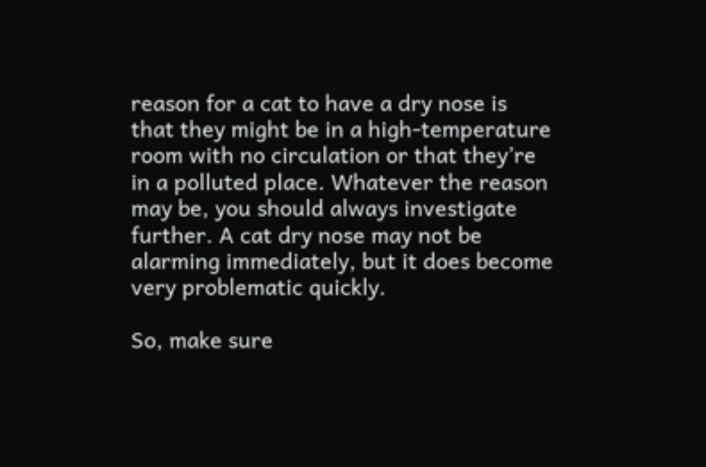reason for a cat to have a dry nose is that they might be in a high-temperature room with no circulation or that they’re in a polluted place. Whatever the reason may be, you should always investigate further. A cat dry nose may not be alarming immediately, but it does become very problematic quickly.

So, make sure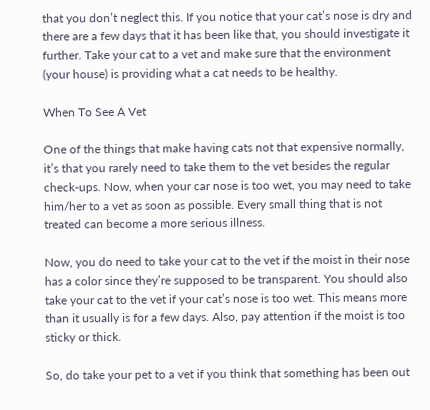that you don’t neglect this. If you notice that your cat’s nose is dry and there are a few days that it has been like that, you should investigate it further. Take your cat to a vet and make sure that the environment (your house) is providing what a cat needs to be healthy.

When To See A Vet

One of the things that make having cats not that expensive normally, it’s that you rarely need to take them to the vet besides the regular check-ups. Now, when your car nose is too wet, you may need to take him/her to a vet as soon as possible. Every small thing that is not treated can become a more serious illness.

Now, you do need to take your cat to the vet if the moist in their nose has a color since they’re supposed to be transparent. You should also take your cat to the vet if your cat’s nose is too wet. This means more than it usually is for a few days. Also, pay attention if the moist is too sticky or thick.

So, do take your pet to a vet if you think that something has been out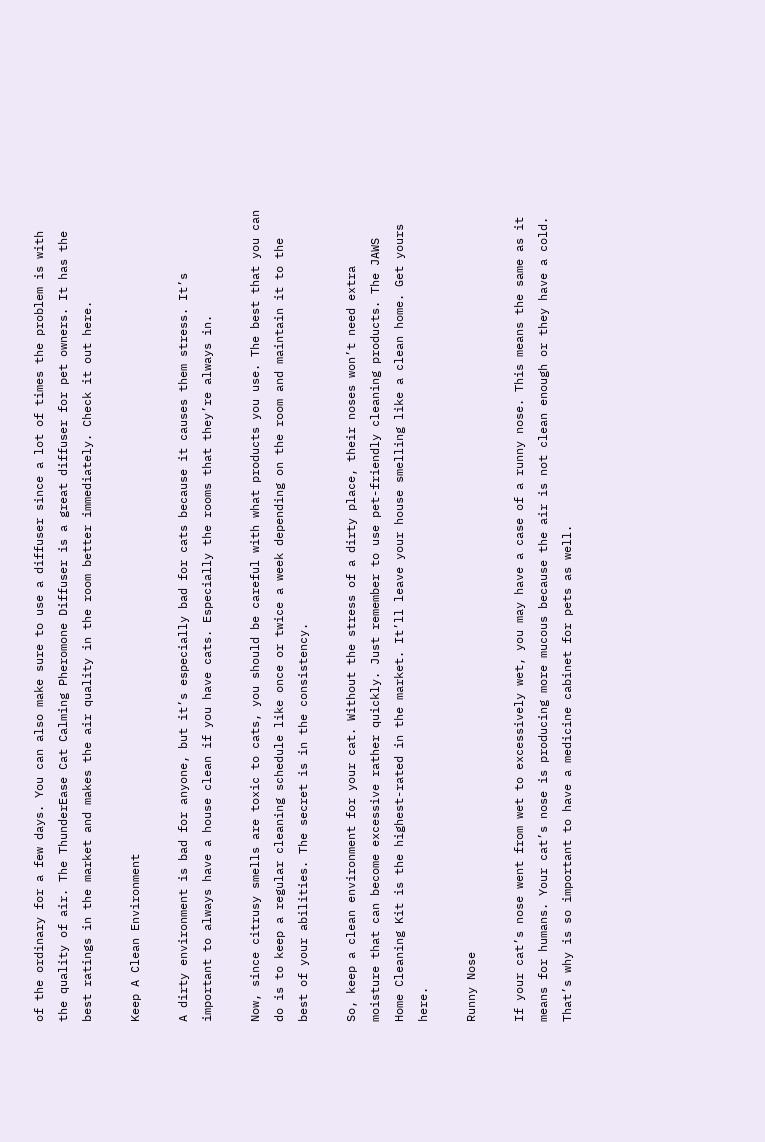of the ordinary for a few days. You can also make sure to use a diffuser since a lot of times the problem is with the quality of air. The ThunderEase Cat Calming Pheromone Diffuser is a great diffuser for pet owners. It has the best ratings in the market and makes the air quality in the room better immediately. Check it out here.

Keep A Clean Environment

A dirty environment is bad for anyone, but it’s especially bad for cats because it causes them stress. It’s important to always have a house clean if you have cats. Especially the rooms that they’re always in.

Now, since citrusy smells are toxic to cats, you should be careful with what products you use. The best that you can do is to keep a regular cleaning schedule like once or twice a week depending on the room and maintain it to the best of your abilities. The secret is in the consistency.

So, keep a clean environment for your cat. Without the stress of a dirty place, their noses won’t need extra moisture that can become excessive rather quickly. Just remember to use pet-friendly cleaning products. The JAWS Home Cleaning Kit is the highest-rated in the market. It’ll leave your house smelling like a clean home. Get yours here.

Runny Nose

If your cat’s nose went from wet to excessively wet, you may have a case of a runny nose. This means the same as it means for humans. Your cat’s nose is producing more mucous because the air is not clean enough or they have a cold. That’s why is so important to have a medicine cabinet for pets as well.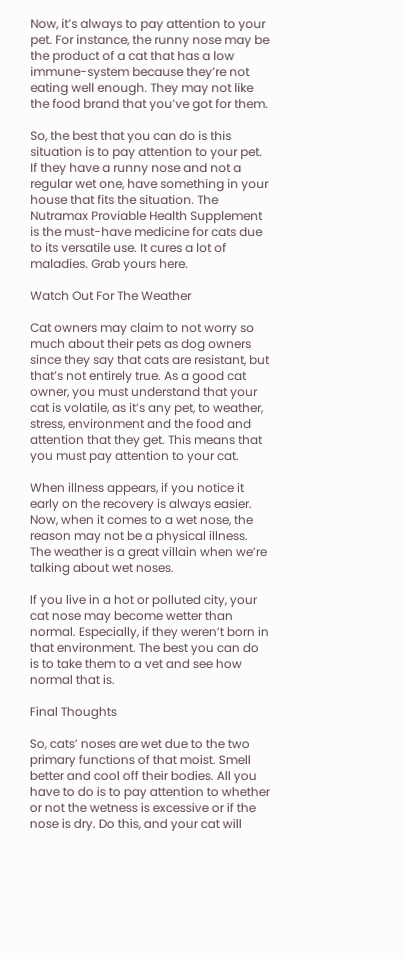Now, it’s always to pay attention to your pet. For instance, the runny nose may be the product of a cat that has a low immune-system because they’re not eating well enough. They may not like the food brand that you’ve got for them.

So, the best that you can do is this situation is to pay attention to your pet. If they have a runny nose and not a regular wet one, have something in your house that fits the situation. The Nutramax Proviable Health Supplement is the must-have medicine for cats due to its versatile use. It cures a lot of maladies. Grab yours here.

Watch Out For The Weather

Cat owners may claim to not worry so much about their pets as dog owners since they say that cats are resistant, but that’s not entirely true. As a good cat owner, you must understand that your cat is volatile, as it’s any pet, to weather, stress, environment and the food and attention that they get. This means that you must pay attention to your cat.

When illness appears, if you notice it early on the recovery is always easier. Now, when it comes to a wet nose, the reason may not be a physical illness. The weather is a great villain when we’re talking about wet noses.

If you live in a hot or polluted city, your cat nose may become wetter than normal. Especially, if they weren’t born in that environment. The best you can do is to take them to a vet and see how normal that is.

Final Thoughts

So, cats’ noses are wet due to the two primary functions of that moist. Smell better and cool off their bodies. All you have to do is to pay attention to whether or not the wetness is excessive or if the nose is dry. Do this, and your cat will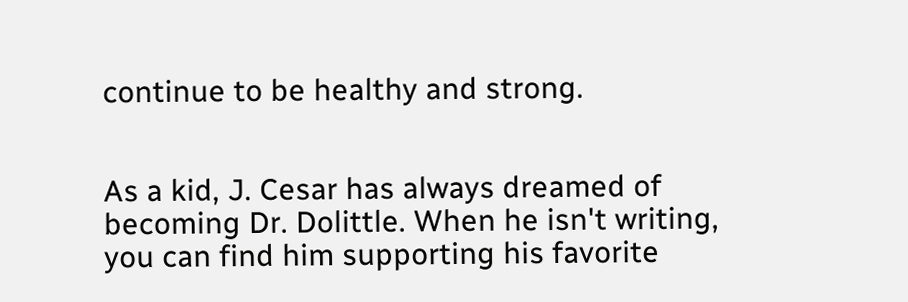continue to be healthy and strong.


As a kid, J. Cesar has always dreamed of becoming Dr. Dolittle. When he isn't writing, you can find him supporting his favorite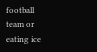football team or eating ice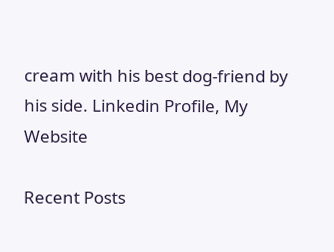cream with his best dog-friend by his side. Linkedin Profile, My Website

Recent Posts